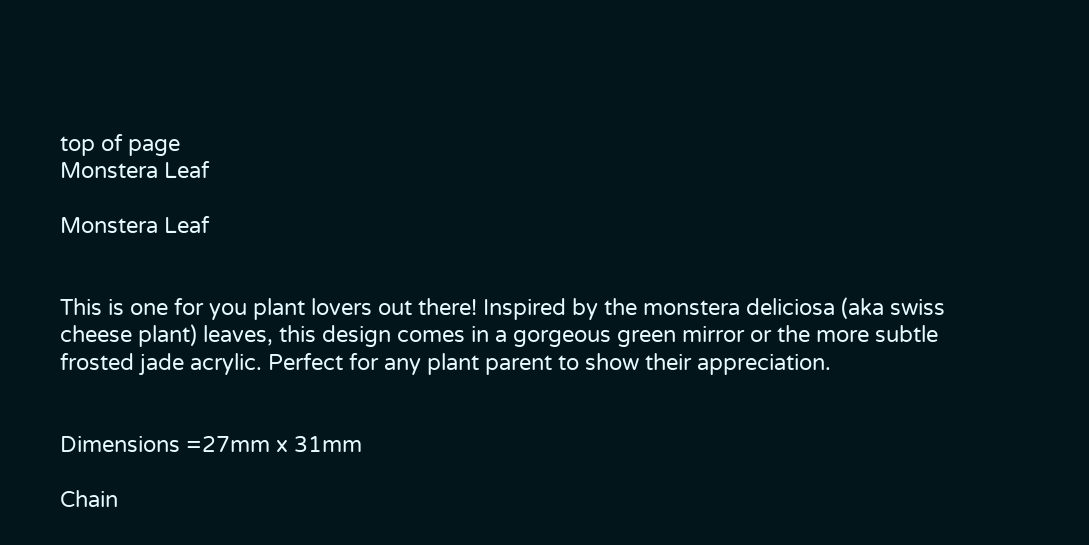top of page
Monstera Leaf

Monstera Leaf


This is one for you plant lovers out there! Inspired by the monstera deliciosa (aka swiss cheese plant) leaves, this design comes in a gorgeous green mirror or the more subtle frosted jade acrylic. Perfect for any plant parent to show their appreciation.


Dimensions =27mm x 31mm

Chain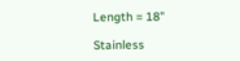Length = 18"

Stainless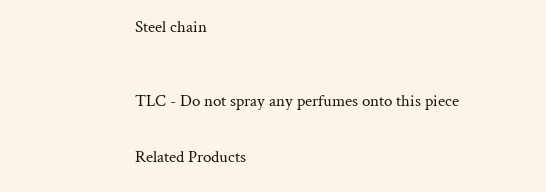Steel chain



TLC - Do not spray any perfumes onto this piece


Related Products